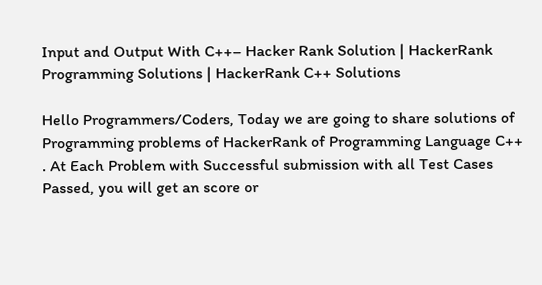Input and Output With C++– Hacker Rank Solution | HackerRank Programming Solutions | HackerRank C++ Solutions

Hello Programmers/Coders, Today we are going to share solutions of Programming problems of HackerRank of Programming Language C++ . At Each Problem with Successful submission with all Test Cases Passed, you will get an score or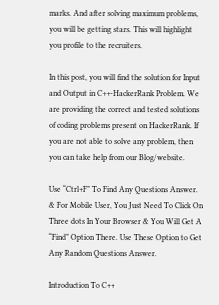marks. And after solving maximum problems, you will be getting stars. This will highlight you profile to the recruiters.

In this post, you will find the solution for Input and Output in C++-HackerRank Problem. We are providing the correct and tested solutions of coding problems present on HackerRank. If you are not able to solve any problem, then you can take help from our Blog/website.

Use “Ctrl+F” To Find Any Questions Answer. & For Mobile User, You Just Need To Click On Three dots In Your Browser & You Will Get A “Find” Option There. Use These Option to Get Any Random Questions Answer.

Introduction To C++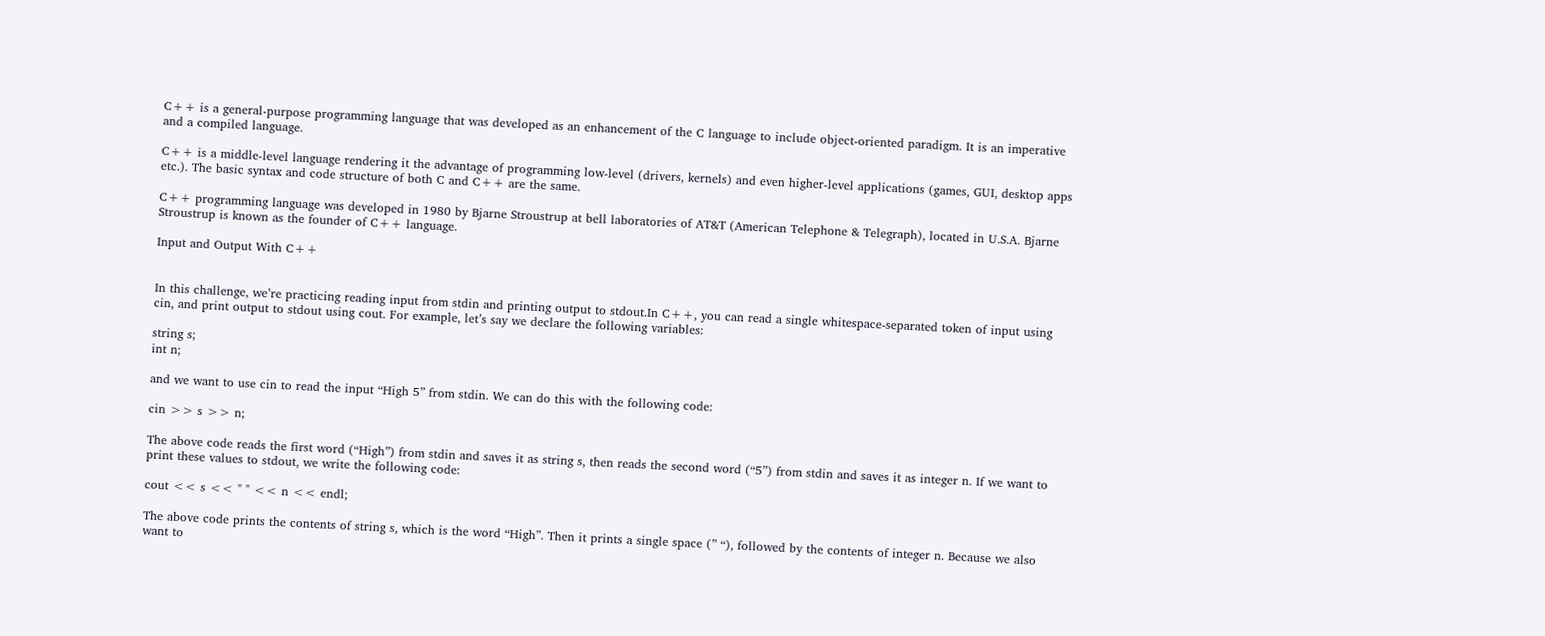C++ is a general-purpose programming language that was developed as an enhancement of the C language to include object-oriented paradigm. It is an imperative and a compiled language.

C++ is a middle-level language rendering it the advantage of programming low-level (drivers, kernels) and even higher-level applications (games, GUI, desktop apps etc.). The basic syntax and code structure of both C and C++ are the same.

C++ programming language was developed in 1980 by Bjarne Stroustrup at bell laboratories of AT&T (American Telephone & Telegraph), located in U.S.A. Bjarne Stroustrup is known as the founder of C++ language.

Input and Output With C++


In this challenge, we’re practicing reading input from stdin and printing output to stdout.In C++, you can read a single whitespace-separated token of input using cin, and print output to stdout using cout. For example, let’s say we declare the following variables:

string s;
int n;

and we want to use cin to read the input “High 5” from stdin. We can do this with the following code:

cin >> s >> n;

The above code reads the first word (“High”) from stdin and saves it as string s, then reads the second word (“5”) from stdin and saves it as integer n. If we want to print these values to stdout, we write the following code:

cout << s << " " << n << endl;

The above code prints the contents of string s, which is the word “High”. Then it prints a single space (” “), followed by the contents of integer n. Because we also want to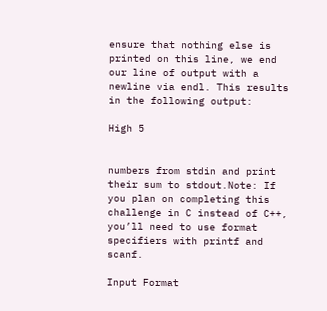ensure that nothing else is printed on this line, we end our line of output with a newline via endl. This results in the following output:

High 5


numbers from stdin and print their sum to stdout.Note: If you plan on completing this challenge in C instead of C++, you’ll need to use format specifiers with printf and scanf.

Input Format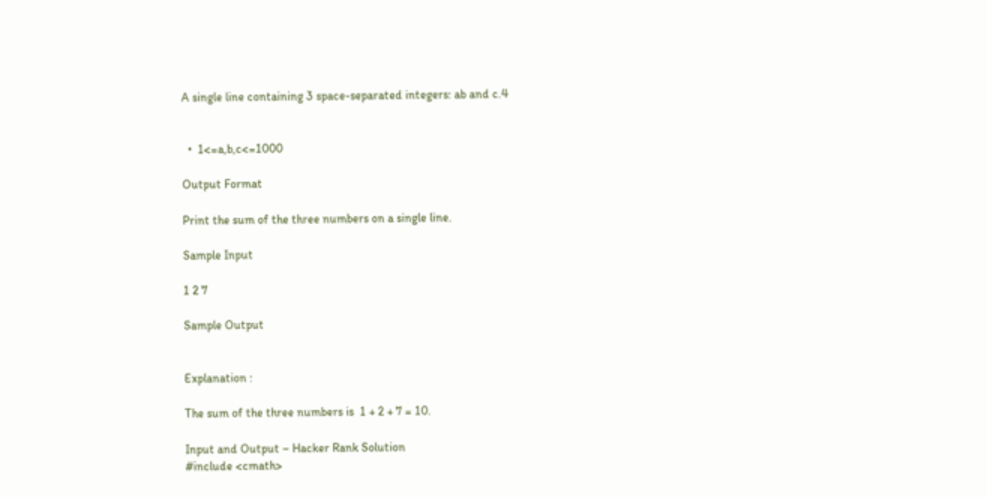A single line containing 3 space-separated integers: ab and c.4


  •  1<=a,b,c<=1000

Output Format

Print the sum of the three numbers on a single line.

Sample Input

1 2 7

Sample Output


Explanation :

The sum of the three numbers is  1 + 2 + 7 = 10.

Input and Output – Hacker Rank Solution
#include <cmath>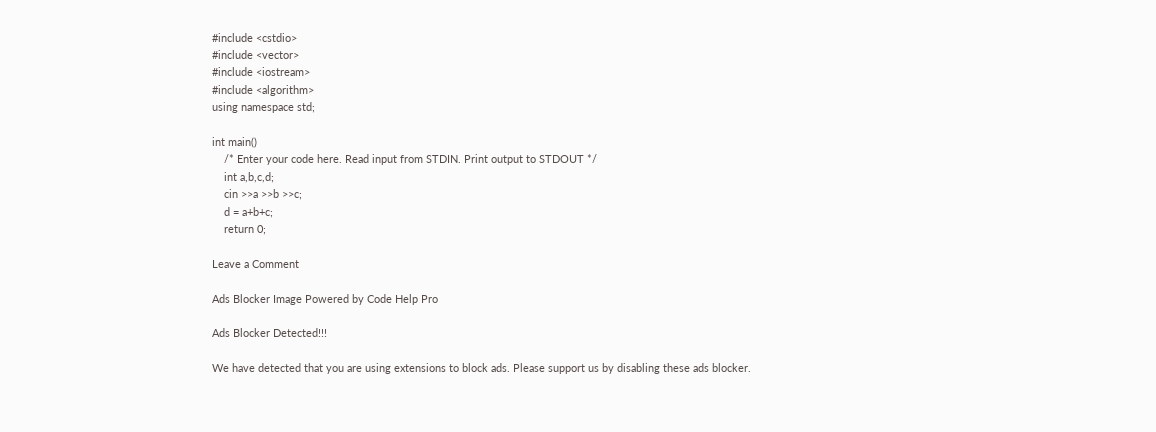#include <cstdio>
#include <vector>
#include <iostream>
#include <algorithm>
using namespace std;

int main()
    /* Enter your code here. Read input from STDIN. Print output to STDOUT */
    int a,b,c,d;
    cin >>a >>b >>c;
    d = a+b+c;
    return 0;

Leave a Comment

Ads Blocker Image Powered by Code Help Pro

Ads Blocker Detected!!!

We have detected that you are using extensions to block ads. Please support us by disabling these ads blocker.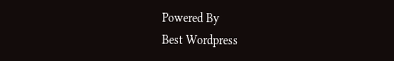Powered By
Best Wordpress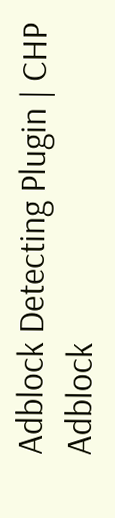Adblock Detecting Plugin | CHP Adblock